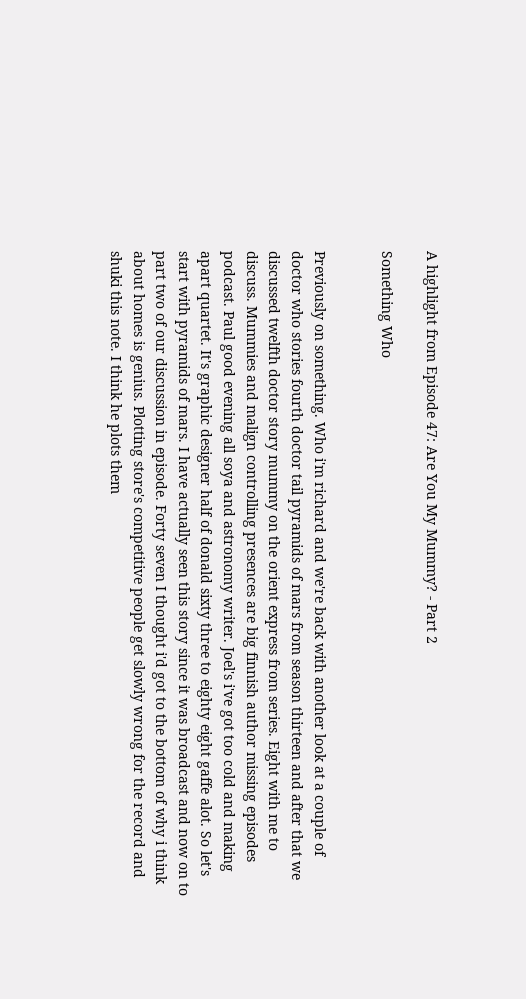A highlight from Episode 47: Are You My Mummy? - Part 2

Something Who


Previously on something. Who i'm richard and we're back with another look at a couple of doctor who stories fourth doctor tail pyramids of mars from season thirteen and after that we discussed twelfth doctor story mummy on the orient express from series. Eight with me to discuss. Mummies and malign controlling presences are big finnish author missing episodes podcast. Paul good evening all soya and astronomy writer. Joel's i've got too cold and making apart quartet. It's graphic designer half of donald sixty three to eighty eight gaffe alot. So let's start with pyramids of mars. I have actually seen this story since it was broadcast and now on to part two of our discussion in episode. Forty seven I thought i'd got to the bottom of why i think about homes is genius. Plotting store's competitive people get slowly wrong for the record and shuki this note. I think he plots them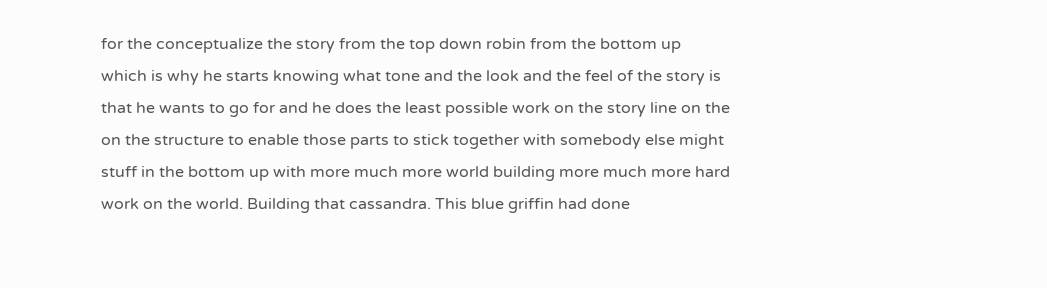for the conceptualize the story from the top down robin from the bottom up which is why he starts knowing what tone and the look and the feel of the story is that he wants to go for and he does the least possible work on the story line on the on the structure to enable those parts to stick together with somebody else might stuff in the bottom up with more much more world building more much more hard work on the world. Building that cassandra. This blue griffin had done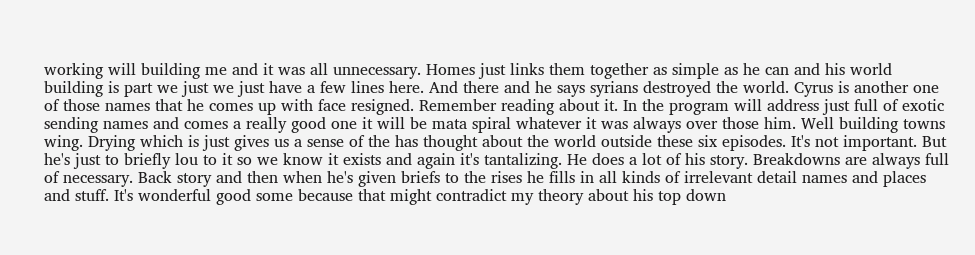working will building me and it was all unnecessary. Homes just links them together as simple as he can and his world building is part we just we just have a few lines here. And there and he says syrians destroyed the world. Cyrus is another one of those names that he comes up with face resigned. Remember reading about it. In the program will address just full of exotic sending names and comes a really good one it will be mata spiral whatever it was always over those him. Well building towns wing. Drying which is just gives us a sense of the has thought about the world outside these six episodes. It's not important. But he's just to briefly lou to it so we know it exists and again it's tantalizing. He does a lot of his story. Breakdowns are always full of necessary. Back story and then when he's given briefs to the rises he fills in all kinds of irrelevant detail names and places and stuff. It's wonderful good some because that might contradict my theory about his top down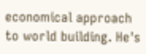economical approach to world building. He's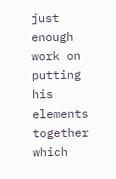just enough work on putting his elements together which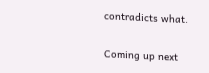contradicts what.

Coming up next